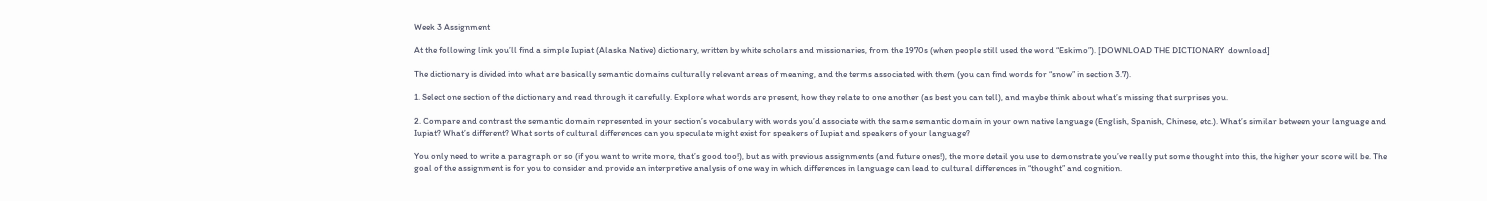Week 3 Assignment

At the following link you’ll find a simple Iupiat (Alaska Native) dictionary, written by white scholars and missionaries, from the 1970s (when people still used the word “Eskimo”). [DOWNLOAD THE DICTIONARY  download]

The dictionary is divided into what are basically semantic domains culturally relevant areas of meaning, and the terms associated with them (you can find words for “snow” in section 3.7).

1. Select one section of the dictionary and read through it carefully. Explore what words are present, how they relate to one another (as best you can tell), and maybe think about what’s missing that surprises you.

2. Compare and contrast the semantic domain represented in your section’s vocabulary with words you’d associate with the same semantic domain in your own native language (English, Spanish, Chinese, etc.). What’s similar between your language and Iupiat? What’s different? What sorts of cultural differences can you speculate might exist for speakers of Iupiat and speakers of your language?

You only need to write a paragraph or so (if you want to write more, that’s good too!), but as with previous assignments (and future ones!), the more detail you use to demonstrate you’ve really put some thought into this, the higher your score will be. The goal of the assignment is for you to consider and provide an interpretive analysis of one way in which differences in language can lead to cultural differences in “thought” and cognition.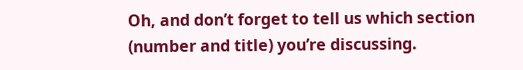Oh, and don’t forget to tell us which section (number and title) you’re discussing.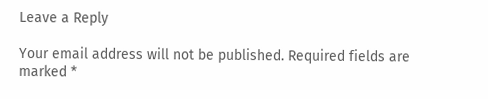Leave a Reply

Your email address will not be published. Required fields are marked *